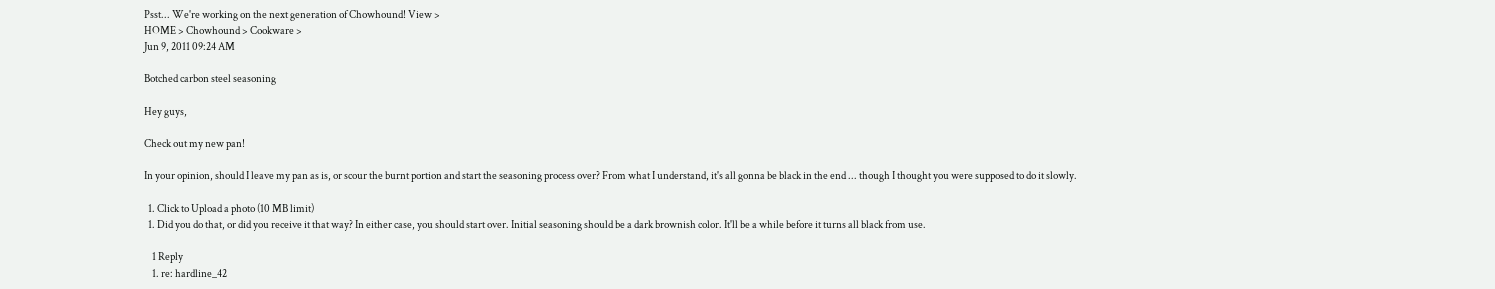Psst... We're working on the next generation of Chowhound! View >
HOME > Chowhound > Cookware >
Jun 9, 2011 09:24 AM

Botched carbon steel seasoning

Hey guys,

Check out my new pan!

In your opinion, should I leave my pan as is, or scour the burnt portion and start the seasoning process over? From what I understand, it's all gonna be black in the end ... though I thought you were supposed to do it slowly.

  1. Click to Upload a photo (10 MB limit)
  1. Did you do that, or did you receive it that way? In either case, you should start over. Initial seasoning should be a dark brownish color. It'll be a while before it turns all black from use.

    1 Reply
    1. re: hardline_42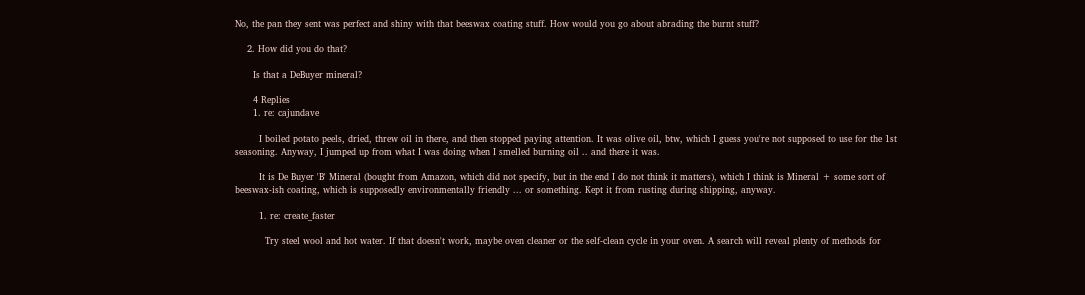No, the pan they sent was perfect and shiny with that beeswax coating stuff. How would you go about abrading the burnt stuff?

    2. How did you do that?

      Is that a DeBuyer mineral?

      4 Replies
      1. re: cajundave

        I boiled potato peels, dried, threw oil in there, and then stopped paying attention. It was olive oil, btw, which I guess you're not supposed to use for the 1st seasoning. Anyway, I jumped up from what I was doing when I smelled burning oil .. and there it was.

        It is De Buyer 'B' Mineral (bought from Amazon, which did not specify, but in the end I do not think it matters), which I think is Mineral + some sort of beeswax-ish coating, which is supposedly environmentally friendly ... or something. Kept it from rusting during shipping, anyway.

        1. re: create_faster

          Try steel wool and hot water. If that doesn't work, maybe oven cleaner or the self-clean cycle in your oven. A search will reveal plenty of methods for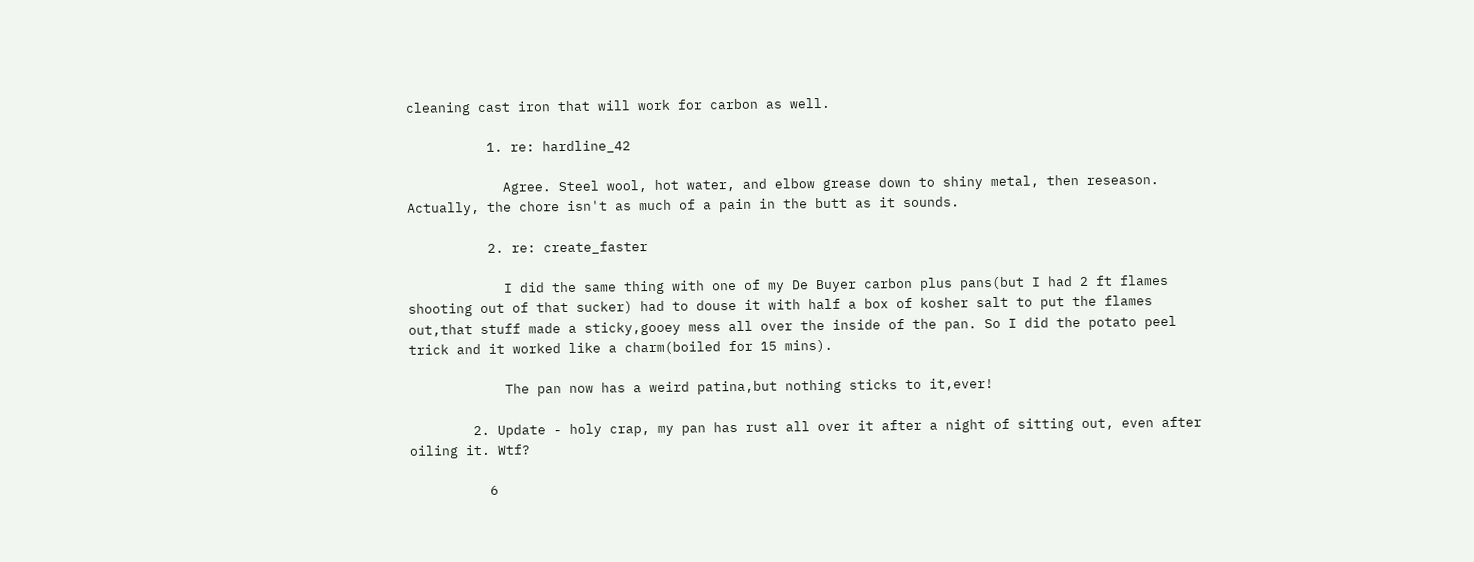cleaning cast iron that will work for carbon as well.

          1. re: hardline_42

            Agree. Steel wool, hot water, and elbow grease down to shiny metal, then reseason. Actually, the chore isn't as much of a pain in the butt as it sounds.

          2. re: create_faster

            I did the same thing with one of my De Buyer carbon plus pans(but I had 2 ft flames shooting out of that sucker) had to douse it with half a box of kosher salt to put the flames out,that stuff made a sticky,gooey mess all over the inside of the pan. So I did the potato peel trick and it worked like a charm(boiled for 15 mins).

            The pan now has a weird patina,but nothing sticks to it,ever!

        2. Update - holy crap, my pan has rust all over it after a night of sitting out, even after oiling it. Wtf?

          6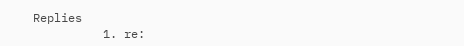Replies
          1. re: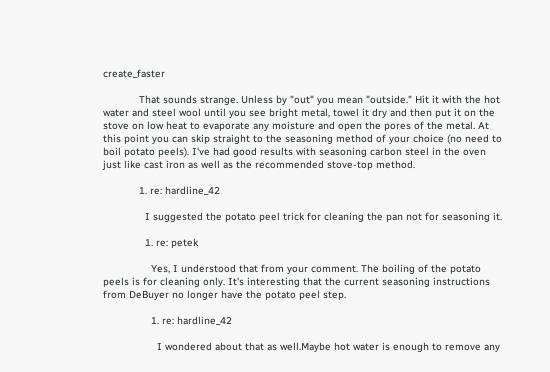create_faster

            That sounds strange. Unless by "out" you mean "outside." Hit it with the hot water and steel wool until you see bright metal, towel it dry and then put it on the stove on low heat to evaporate any moisture and open the pores of the metal. At this point you can skip straight to the seasoning method of your choice (no need to boil potato peels). I've had good results with seasoning carbon steel in the oven just like cast iron as well as the recommended stove-top method.

            1. re: hardline_42

              I suggested the potato peel trick for cleaning the pan not for seasoning it.

              1. re: petek

                Yes, I understood that from your comment. The boiling of the potato peels is for cleaning only. It's interesting that the current seasoning instructions from DeBuyer no longer have the potato peel step.

                1. re: hardline_42

                  I wondered about that as well.Maybe hot water is enough to remove any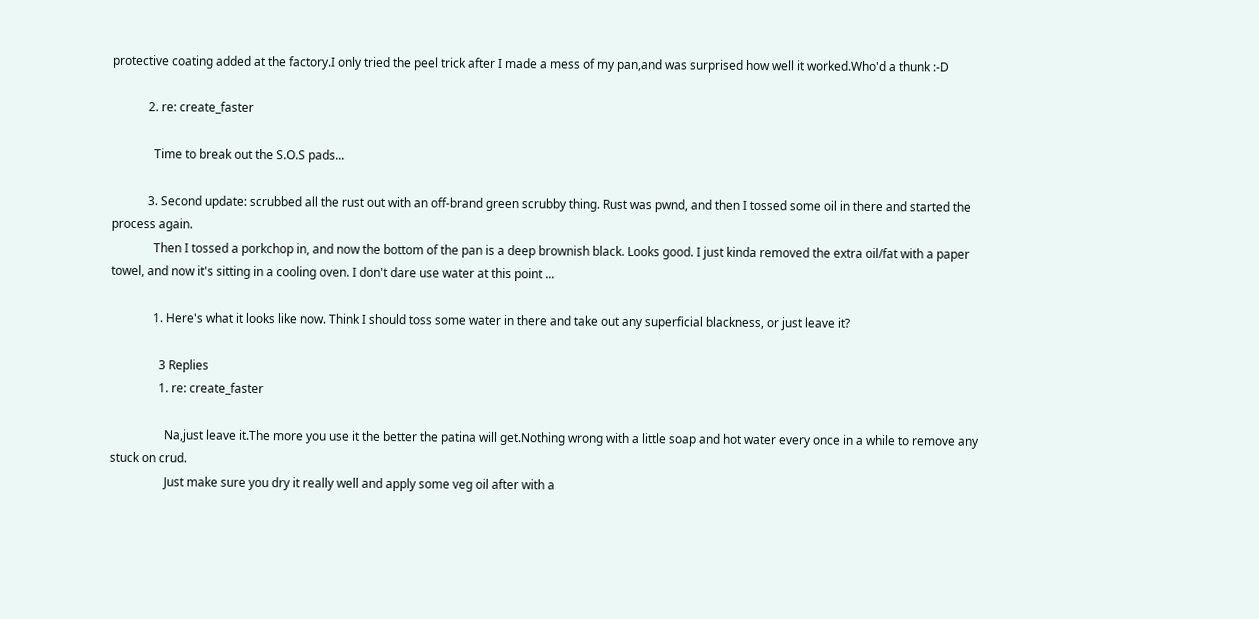protective coating added at the factory.I only tried the peel trick after I made a mess of my pan,and was surprised how well it worked.Who'd a thunk :-D

            2. re: create_faster

              Time to break out the S.O.S pads...

            3. Second update: scrubbed all the rust out with an off-brand green scrubby thing. Rust was pwnd, and then I tossed some oil in there and started the process again.
              Then I tossed a porkchop in, and now the bottom of the pan is a deep brownish black. Looks good. I just kinda removed the extra oil/fat with a paper towel, and now it's sitting in a cooling oven. I don't dare use water at this point ...

              1. Here's what it looks like now. Think I should toss some water in there and take out any superficial blackness, or just leave it?

                3 Replies
                1. re: create_faster

                  Na,just leave it.The more you use it the better the patina will get.Nothing wrong with a little soap and hot water every once in a while to remove any stuck on crud.
                  Just make sure you dry it really well and apply some veg oil after with a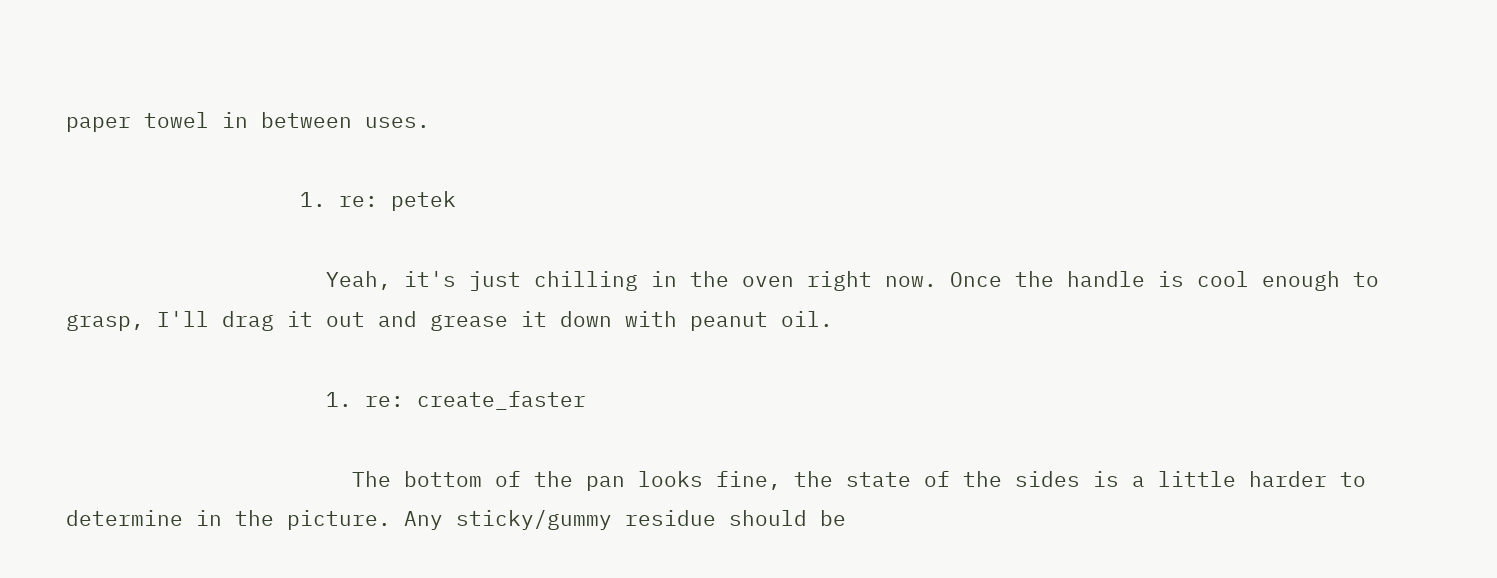paper towel in between uses.

                  1. re: petek

                    Yeah, it's just chilling in the oven right now. Once the handle is cool enough to grasp, I'll drag it out and grease it down with peanut oil.

                    1. re: create_faster

                      The bottom of the pan looks fine, the state of the sides is a little harder to determine in the picture. Any sticky/gummy residue should be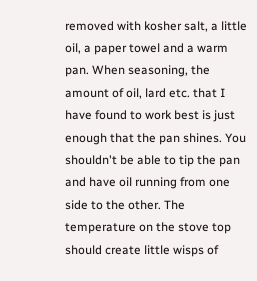removed with kosher salt, a little oil, a paper towel and a warm pan. When seasoning, the amount of oil, lard etc. that I have found to work best is just enough that the pan shines. You shouldn't be able to tip the pan and have oil running from one side to the other. The temperature on the stove top should create little wisps of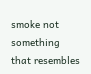smoke not something that resembles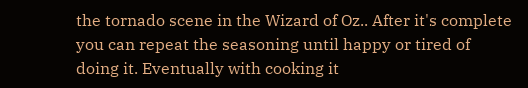the tornado scene in the Wizard of Oz.. After it's complete you can repeat the seasoning until happy or tired of doing it. Eventually with cooking it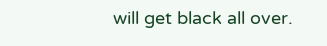will get black all over.